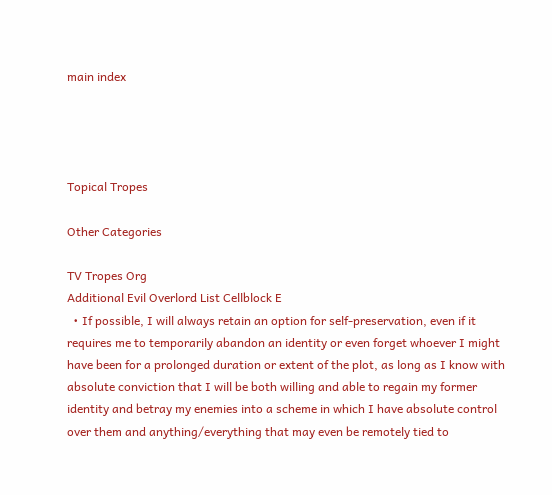main index




Topical Tropes

Other Categories

TV Tropes Org
Additional Evil Overlord List Cellblock E
  • If possible, I will always retain an option for self-preservation, even if it requires me to temporarily abandon an identity or even forget whoever I might have been for a prolonged duration or extent of the plot, as long as I know with absolute conviction that I will be both willing and able to regain my former identity and betray my enemies into a scheme in which I have absolute control over them and anything/everything that may even be remotely tied to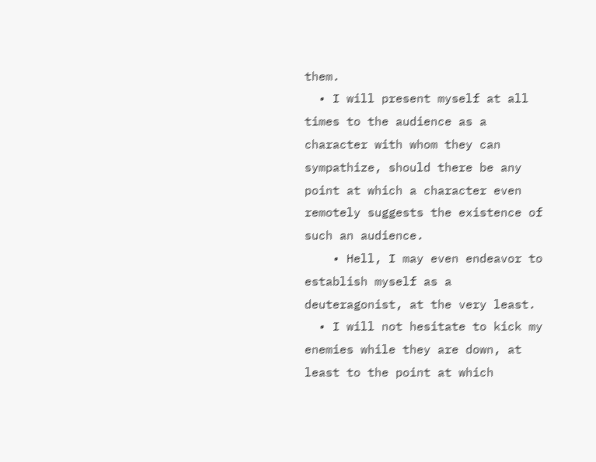them.
  • I will present myself at all times to the audience as a character with whom they can sympathize, should there be any point at which a character even remotely suggests the existence of such an audience.
    • Hell, I may even endeavor to establish myself as a deuteragonist, at the very least.
  • I will not hesitate to kick my enemies while they are down, at least to the point at which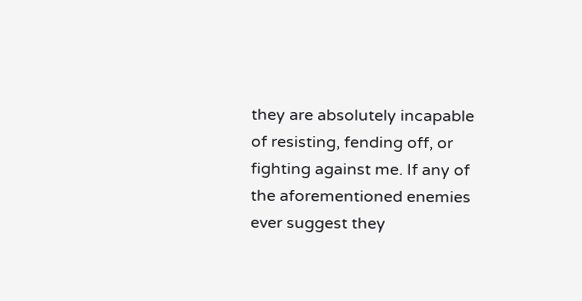they are absolutely incapable of resisting, fending off, or fighting against me. If any of the aforementioned enemies ever suggest they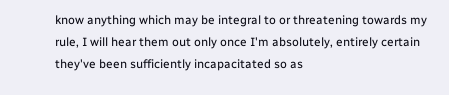know anything which may be integral to or threatening towards my rule, I will hear them out only once I'm absolutely, entirely certain they've been sufficiently incapacitated so as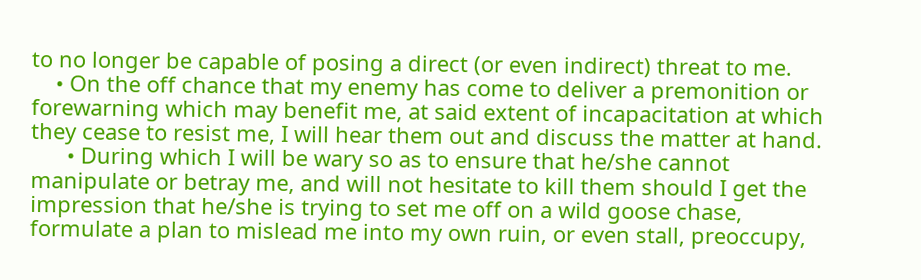to no longer be capable of posing a direct (or even indirect) threat to me.
    • On the off chance that my enemy has come to deliver a premonition or forewarning which may benefit me, at said extent of incapacitation at which they cease to resist me, I will hear them out and discuss the matter at hand.
      • During which I will be wary so as to ensure that he/she cannot manipulate or betray me, and will not hesitate to kill them should I get the impression that he/she is trying to set me off on a wild goose chase, formulate a plan to mislead me into my own ruin, or even stall, preoccupy,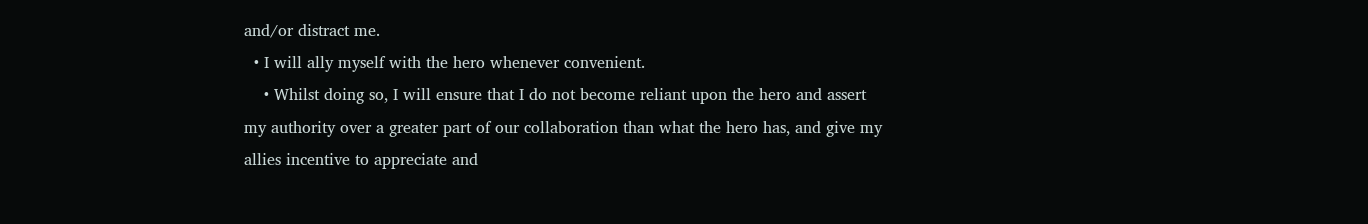and/or distract me.
  • I will ally myself with the hero whenever convenient.
    • Whilst doing so, I will ensure that I do not become reliant upon the hero and assert my authority over a greater part of our collaboration than what the hero has, and give my allies incentive to appreciate and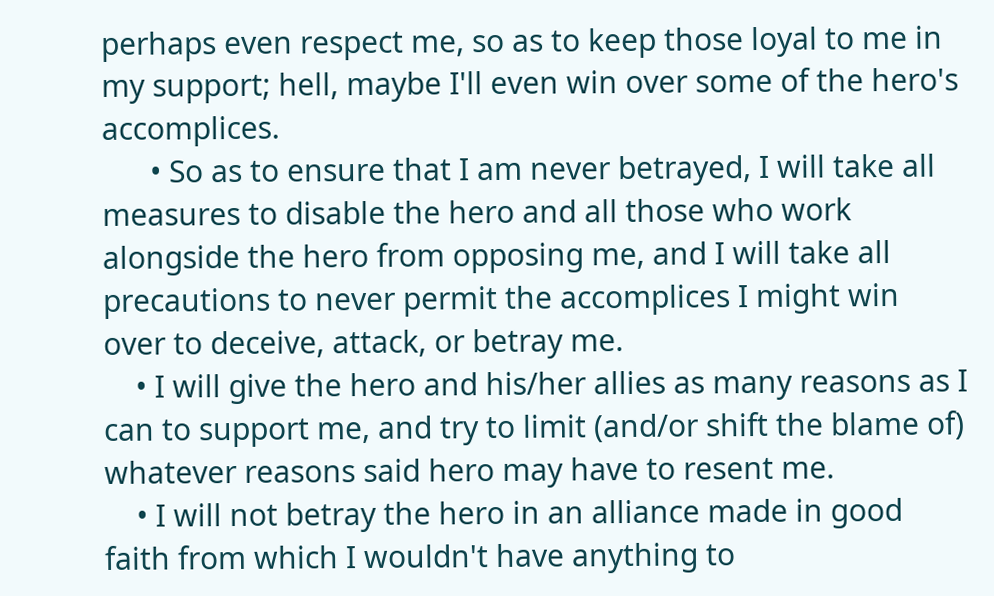perhaps even respect me, so as to keep those loyal to me in my support; hell, maybe I'll even win over some of the hero's accomplices.
      • So as to ensure that I am never betrayed, I will take all measures to disable the hero and all those who work alongside the hero from opposing me, and I will take all precautions to never permit the accomplices I might win over to deceive, attack, or betray me.
    • I will give the hero and his/her allies as many reasons as I can to support me, and try to limit (and/or shift the blame of) whatever reasons said hero may have to resent me.
    • I will not betray the hero in an alliance made in good faith from which I wouldn't have anything to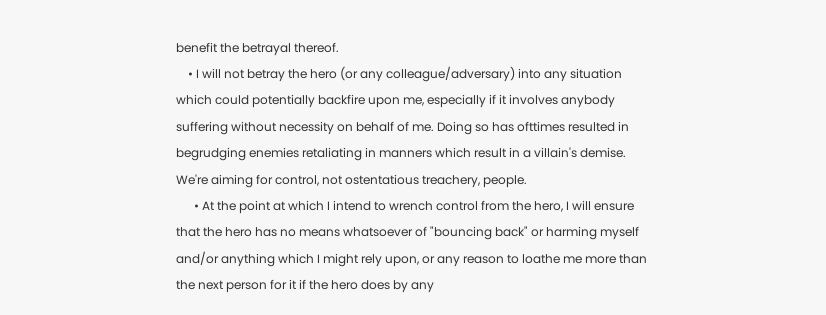benefit the betrayal thereof.
    • I will not betray the hero (or any colleague/adversary) into any situation which could potentially backfire upon me, especially if it involves anybody suffering without necessity on behalf of me. Doing so has ofttimes resulted in begrudging enemies retaliating in manners which result in a villain's demise. We're aiming for control, not ostentatious treachery, people.
      • At the point at which I intend to wrench control from the hero, I will ensure that the hero has no means whatsoever of "bouncing back" or harming myself and/or anything which I might rely upon, or any reason to loathe me more than the next person for it if the hero does by any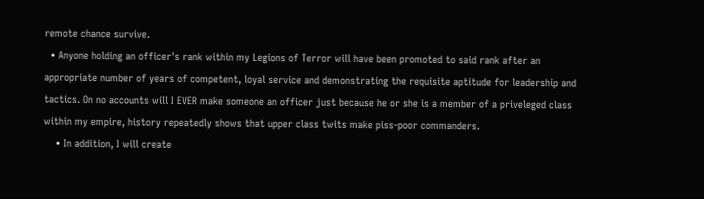remote chance survive.
  • Anyone holding an officer's rank within my Legions of Terror will have been promoted to said rank after an appropriate number of years of competent, loyal service and demonstrating the requisite aptitude for leadership and tactics. On no accounts will I EVER make someone an officer just because he or she is a member of a priveleged class within my empire, history repeatedly shows that upper class twits make piss-poor commanders.
    • In addition, I will create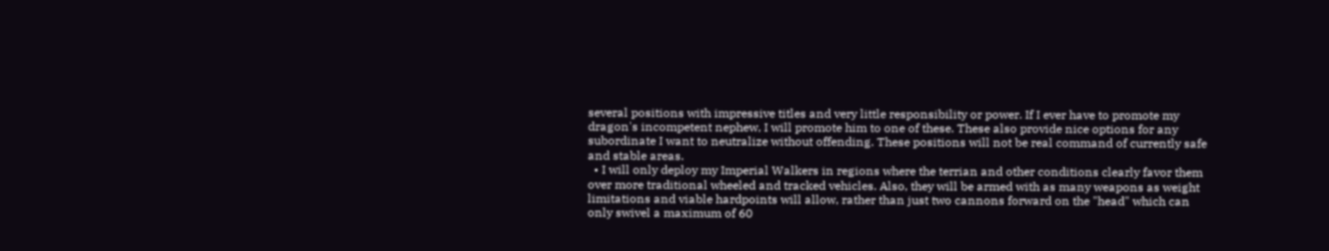several positions with impressive titles and very little responsibility or power. If I ever have to promote my dragon's incompetent nephew, I will promote him to one of these. These also provide nice options for any subordinate I want to neutralize without offending. These positions will not be real command of currently safe and stable areas.
  • I will only deploy my Imperial Walkers in regions where the terrian and other conditions clearly favor them over more traditional wheeled and tracked vehicles. Also, they will be armed with as many weapons as weight limitations and viable hardpoints will allow, rather than just two cannons forward on the "head" which can only swivel a maximum of 60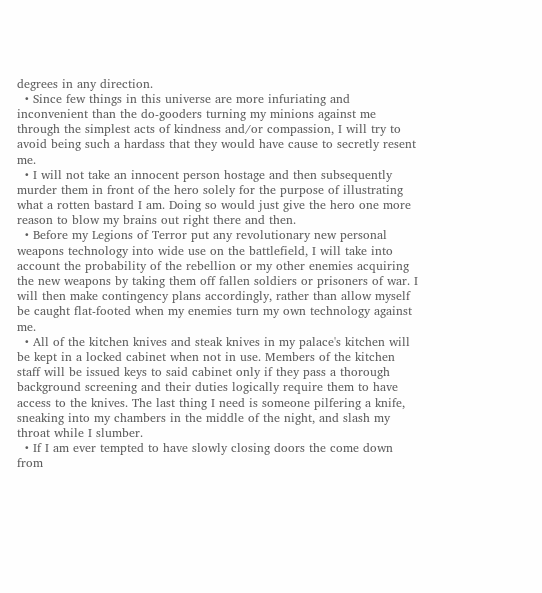degrees in any direction.
  • Since few things in this universe are more infuriating and inconvenient than the do-gooders turning my minions against me through the simplest acts of kindness and/or compassion, I will try to avoid being such a hardass that they would have cause to secretly resent me.
  • I will not take an innocent person hostage and then subsequently murder them in front of the hero solely for the purpose of illustrating what a rotten bastard I am. Doing so would just give the hero one more reason to blow my brains out right there and then.
  • Before my Legions of Terror put any revolutionary new personal weapons technology into wide use on the battlefield, I will take into account the probability of the rebellion or my other enemies acquiring the new weapons by taking them off fallen soldiers or prisoners of war. I will then make contingency plans accordingly, rather than allow myself be caught flat-footed when my enemies turn my own technology against me.
  • All of the kitchen knives and steak knives in my palace's kitchen will be kept in a locked cabinet when not in use. Members of the kitchen staff will be issued keys to said cabinet only if they pass a thorough background screening and their duties logically require them to have access to the knives. The last thing I need is someone pilfering a knife, sneaking into my chambers in the middle of the night, and slash my throat while I slumber.
  • If I am ever tempted to have slowly closing doors the come down from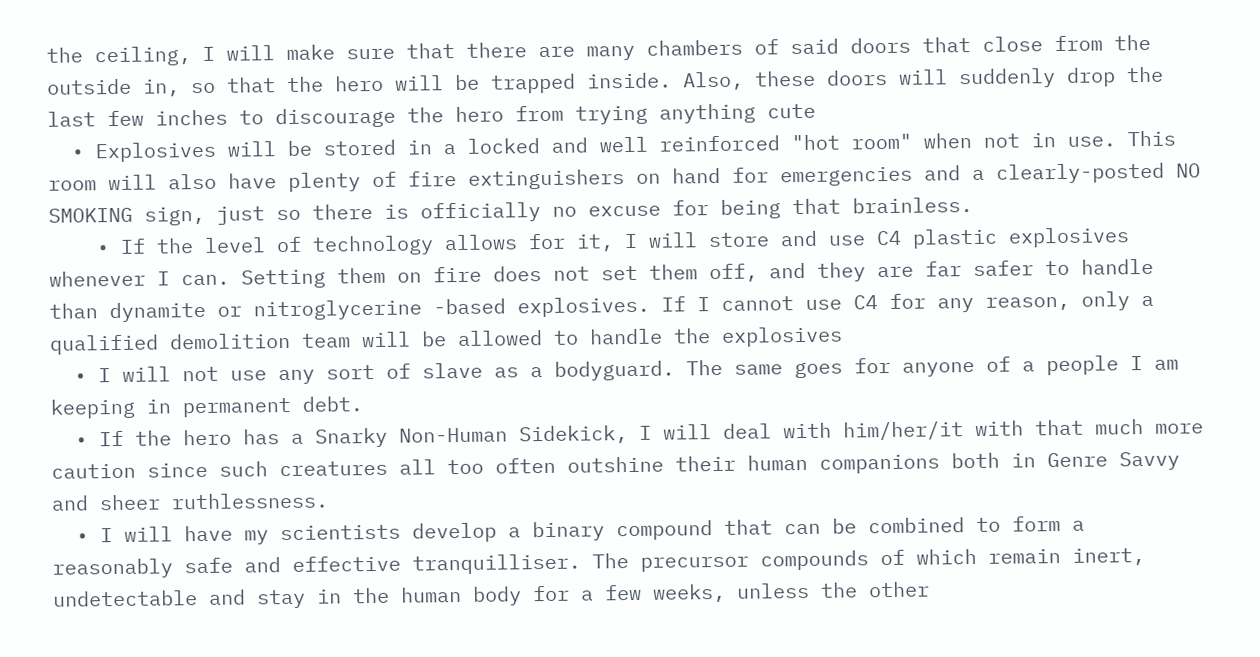the ceiling, I will make sure that there are many chambers of said doors that close from the outside in, so that the hero will be trapped inside. Also, these doors will suddenly drop the last few inches to discourage the hero from trying anything cute
  • Explosives will be stored in a locked and well reinforced "hot room" when not in use. This room will also have plenty of fire extinguishers on hand for emergencies and a clearly-posted NO SMOKING sign, just so there is officially no excuse for being that brainless.
    • If the level of technology allows for it, I will store and use C4 plastic explosives whenever I can. Setting them on fire does not set them off, and they are far safer to handle than dynamite or nitroglycerine -based explosives. If I cannot use C4 for any reason, only a qualified demolition team will be allowed to handle the explosives
  • I will not use any sort of slave as a bodyguard. The same goes for anyone of a people I am keeping in permanent debt.
  • If the hero has a Snarky Non-Human Sidekick, I will deal with him/her/it with that much more caution since such creatures all too often outshine their human companions both in Genre Savvy and sheer ruthlessness.
  • I will have my scientists develop a binary compound that can be combined to form a reasonably safe and effective tranquilliser. The precursor compounds of which remain inert, undetectable and stay in the human body for a few weeks, unless the other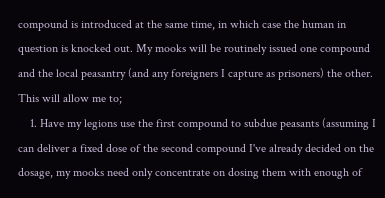compound is introduced at the same time, in which case the human in question is knocked out. My mooks will be routinely issued one compound and the local peasantry (and any foreigners I capture as prisoners) the other. This will allow me to;
    1. Have my legions use the first compound to subdue peasants (assuming I can deliver a fixed dose of the second compound I've already decided on the dosage, my mooks need only concentrate on dosing them with enough of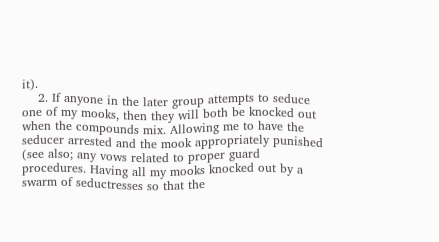it).
    2. If anyone in the later group attempts to seduce one of my mooks, then they will both be knocked out when the compounds mix. Allowing me to have the seducer arrested and the mook appropriately punished (see also; any vows related to proper guard procedures. Having all my mooks knocked out by a swarm of seductresses so that the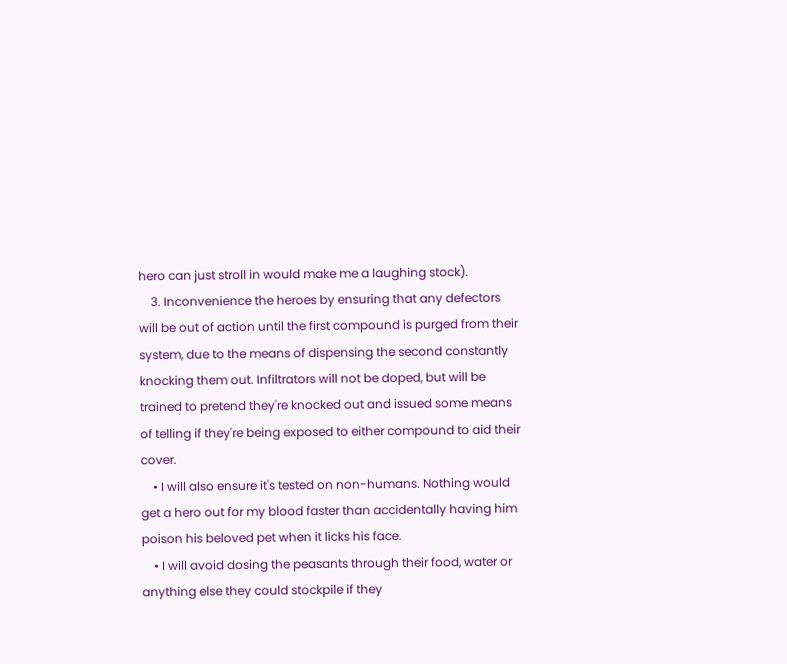hero can just stroll in would make me a laughing stock).
    3. Inconvenience the heroes by ensuring that any defectors will be out of action until the first compound is purged from their system, due to the means of dispensing the second constantly knocking them out. Infiltrators will not be doped, but will be trained to pretend they're knocked out and issued some means of telling if they're being exposed to either compound to aid their cover.
    • I will also ensure it's tested on non-humans. Nothing would get a hero out for my blood faster than accidentally having him poison his beloved pet when it licks his face.
    • I will avoid dosing the peasants through their food, water or anything else they could stockpile if they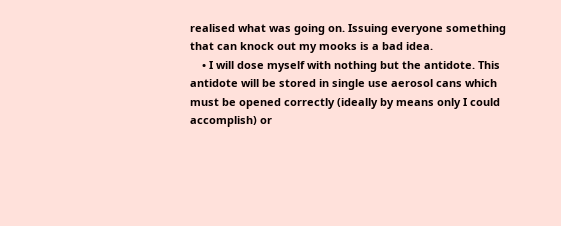realised what was going on. Issuing everyone something that can knock out my mooks is a bad idea.
    • I will dose myself with nothing but the antidote. This antidote will be stored in single use aerosol cans which must be opened correctly (ideally by means only I could accomplish) or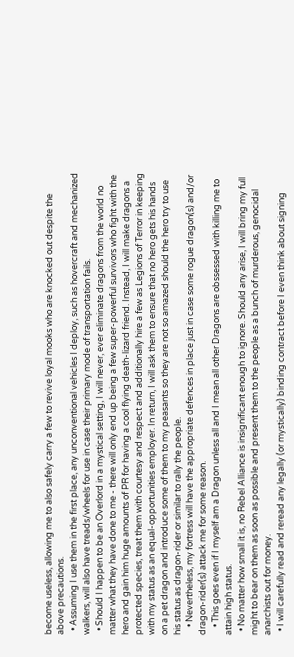become useless, allowing me to also safely carry a few to revive loyal mooks who are knocked out despite the above precautions.
  • Assuming I use them in the first place, any unconventional vehicles I deploy, such as hovercraft and mechanized walkers, will also have treads/wheels for use in case their primary mode of transportation fails.
  • Should I happen to be an Overlord in a mystical setting, I will never, ever eliminate dragons from the world no matter what they have done to me - there will only end up being a few super-powerful survivors who fight with the hero and gain him huge amounts of PR for having a cool flying death-lizard friend. Instead, I will make dragons a protected species, treat them with courtesy and respect and additionally hire a few as Legions of Terror in keeping with my status as an equal-opportunities employer. In return, I will ask them to ensure that no hero gets his hands on a pet dragon and introduce some of them to my peasants so they are not so amazed should the hero try to use his status as dragon-rider or similar to rally the people.
    • Nevertheless, my fortress will have the appropriate defences in place just in case some rogue dragon(s) and/or dragon-rider(s) attack me for some reason.
    • This goes even if I myself am a Dragon unless all and I mean all other Dragons are obssessed with killing me to attain high status.
  • No matter how small it is, no Rebel Alliance is insignificant enough to ignore. Should any arise, I will bring my full might to bear on them as soon as possible and present them to the people as a bunch of murderous, genocidal anarchists out for money.
  • I will carefully read and reread any legally (or mystically) binding contract before I even think about signing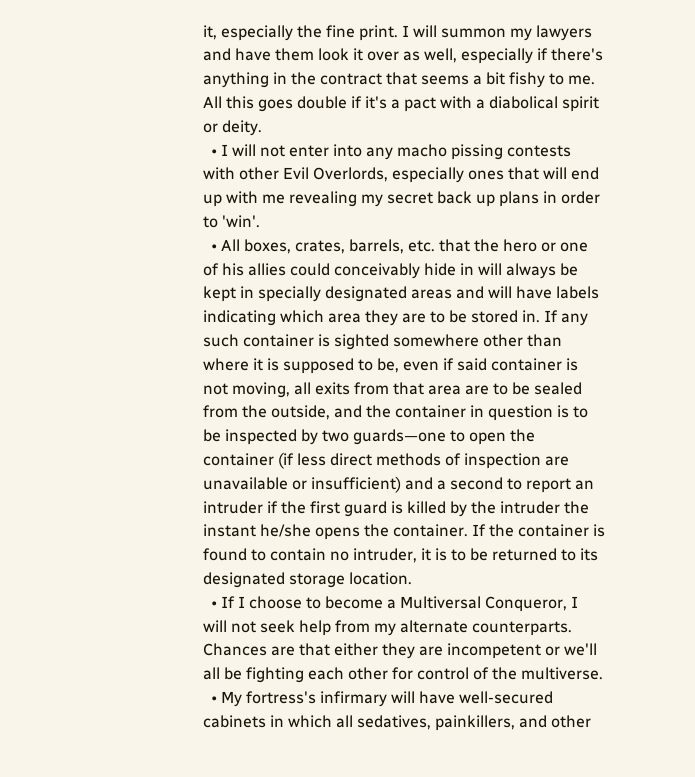it, especially the fine print. I will summon my lawyers and have them look it over as well, especially if there's anything in the contract that seems a bit fishy to me. All this goes double if it's a pact with a diabolical spirit or deity.
  • I will not enter into any macho pissing contests with other Evil Overlords, especially ones that will end up with me revealing my secret back up plans in order to 'win'.
  • All boxes, crates, barrels, etc. that the hero or one of his allies could conceivably hide in will always be kept in specially designated areas and will have labels indicating which area they are to be stored in. If any such container is sighted somewhere other than where it is supposed to be, even if said container is not moving, all exits from that area are to be sealed from the outside, and the container in question is to be inspected by two guards—one to open the container (if less direct methods of inspection are unavailable or insufficient) and a second to report an intruder if the first guard is killed by the intruder the instant he/she opens the container. If the container is found to contain no intruder, it is to be returned to its designated storage location.
  • If I choose to become a Multiversal Conqueror, I will not seek help from my alternate counterparts. Chances are that either they are incompetent or we'll all be fighting each other for control of the multiverse.
  • My fortress's infirmary will have well-secured cabinets in which all sedatives, painkillers, and other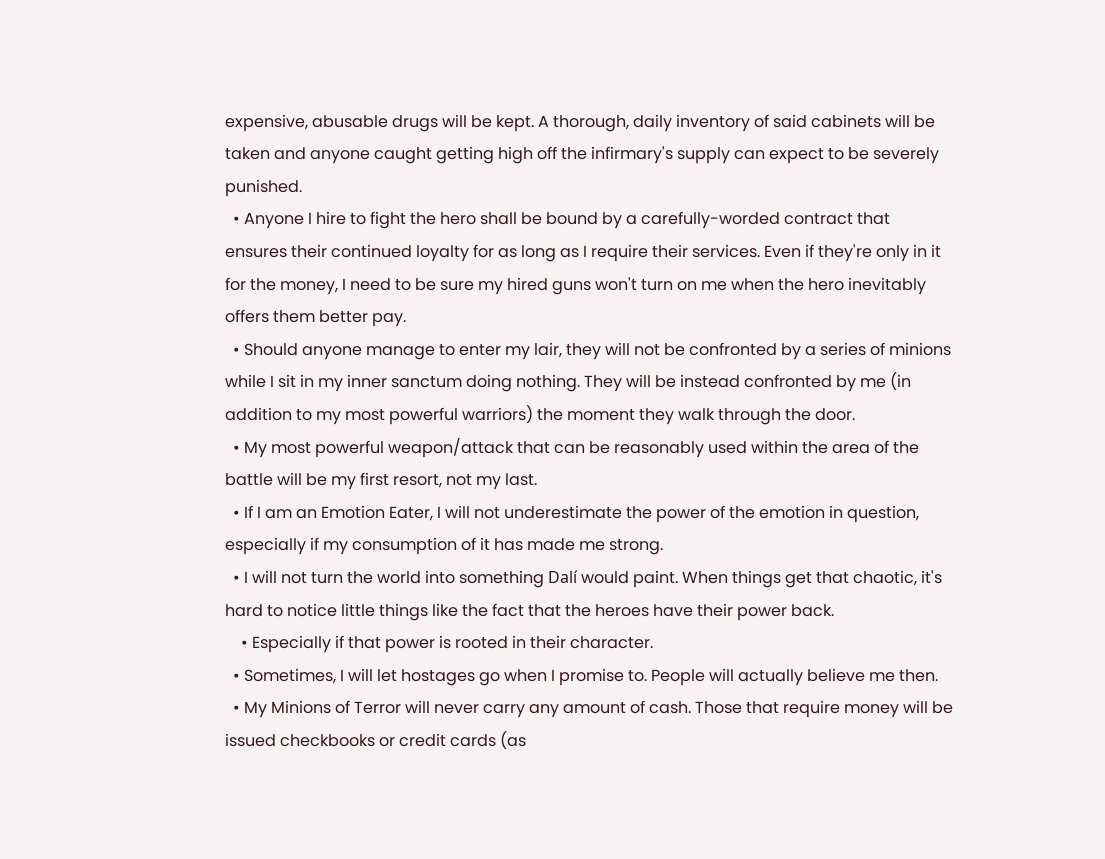expensive, abusable drugs will be kept. A thorough, daily inventory of said cabinets will be taken and anyone caught getting high off the infirmary's supply can expect to be severely punished.
  • Anyone I hire to fight the hero shall be bound by a carefully-worded contract that ensures their continued loyalty for as long as I require their services. Even if they're only in it for the money, I need to be sure my hired guns won't turn on me when the hero inevitably offers them better pay.
  • Should anyone manage to enter my lair, they will not be confronted by a series of minions while I sit in my inner sanctum doing nothing. They will be instead confronted by me (in addition to my most powerful warriors) the moment they walk through the door.
  • My most powerful weapon/attack that can be reasonably used within the area of the battle will be my first resort, not my last.
  • If I am an Emotion Eater, I will not underestimate the power of the emotion in question, especially if my consumption of it has made me strong.
  • I will not turn the world into something Dalí would paint. When things get that chaotic, it's hard to notice little things like the fact that the heroes have their power back.
    • Especially if that power is rooted in their character.
  • Sometimes, I will let hostages go when I promise to. People will actually believe me then.
  • My Minions of Terror will never carry any amount of cash. Those that require money will be issued checkbooks or credit cards (as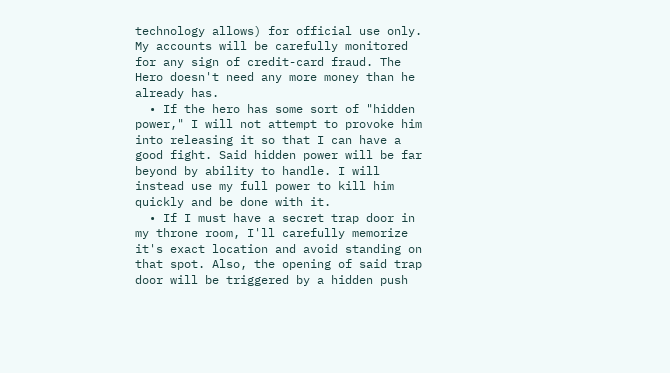technology allows) for official use only. My accounts will be carefully monitored for any sign of credit-card fraud. The Hero doesn't need any more money than he already has.
  • If the hero has some sort of "hidden power," I will not attempt to provoke him into releasing it so that I can have a good fight. Said hidden power will be far beyond by ability to handle. I will instead use my full power to kill him quickly and be done with it.
  • If I must have a secret trap door in my throne room, I'll carefully memorize it's exact location and avoid standing on that spot. Also, the opening of said trap door will be triggered by a hidden push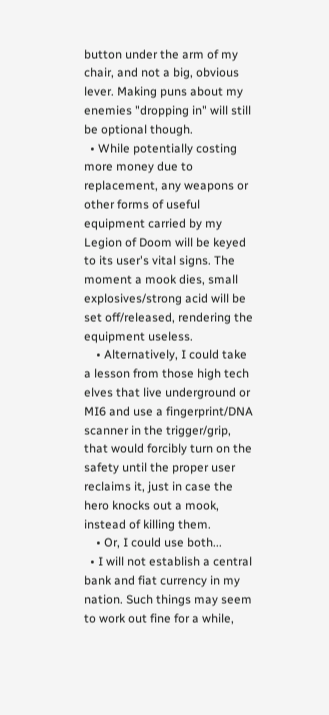button under the arm of my chair, and not a big, obvious lever. Making puns about my enemies "dropping in" will still be optional though.
  • While potentially costing more money due to replacement, any weapons or other forms of useful equipment carried by my Legion of Doom will be keyed to its user's vital signs. The moment a mook dies, small explosives/strong acid will be set off/released, rendering the equipment useless.
    • Alternatively, I could take a lesson from those high tech elves that live underground or MI6 and use a fingerprint/DNA scanner in the trigger/grip, that would forcibly turn on the safety until the proper user reclaims it, just in case the hero knocks out a mook, instead of killing them.
    • Or, I could use both...
  • I will not establish a central bank and fiat currency in my nation. Such things may seem to work out fine for a while,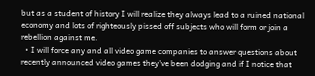but as a student of history I will realize they always lead to a ruined national economy and lots of righteously pissed off subjects who will form or join a rebellion against me.
  • I will force any and all video game companies to answer questions about recently announced video games they've been dodging and if I notice that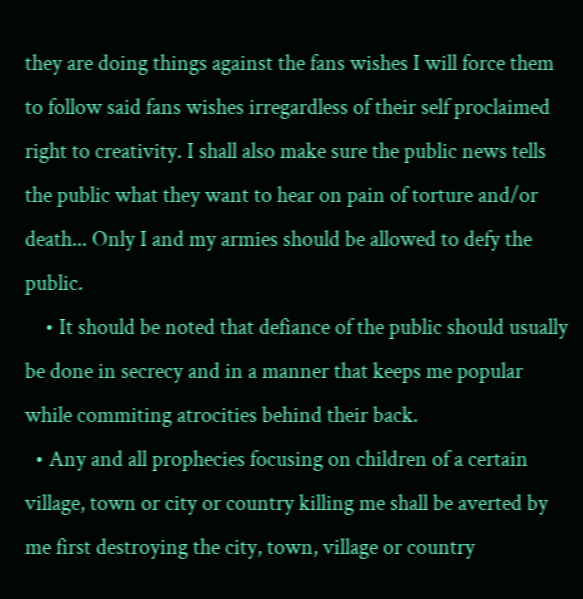they are doing things against the fans wishes I will force them to follow said fans wishes irregardless of their self proclaimed right to creativity. I shall also make sure the public news tells the public what they want to hear on pain of torture and/or death... Only I and my armies should be allowed to defy the public.
    • It should be noted that defiance of the public should usually be done in secrecy and in a manner that keeps me popular while commiting atrocities behind their back.
  • Any and all prophecies focusing on children of a certain village, town or city or country killing me shall be averted by me first destroying the city, town, village or country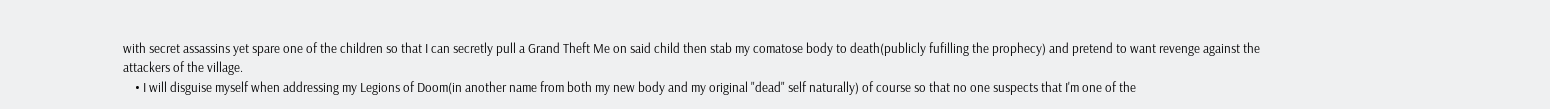with secret assassins yet spare one of the children so that I can secretly pull a Grand Theft Me on said child then stab my comatose body to death(publicly fufilling the prophecy) and pretend to want revenge against the attackers of the village.
    • I will disguise myself when addressing my Legions of Doom(in another name from both my new body and my original "dead" self naturally) of course so that no one suspects that I'm one of the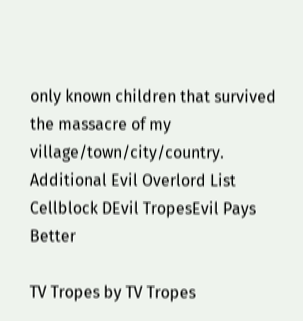only known children that survived the massacre of my village/town/city/country.
Additional Evil Overlord List Cellblock DEvil TropesEvil Pays Better

TV Tropes by TV Tropes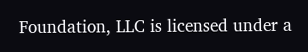Foundation, LLC is licensed under a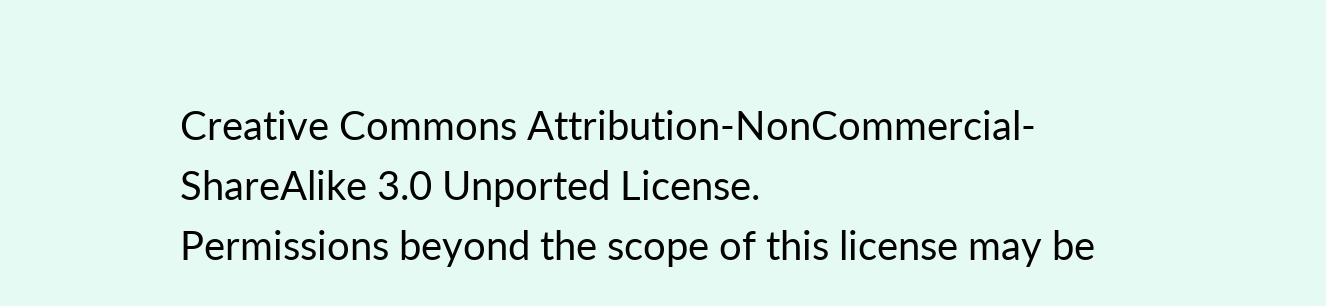Creative Commons Attribution-NonCommercial-ShareAlike 3.0 Unported License.
Permissions beyond the scope of this license may be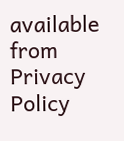available from
Privacy Policy